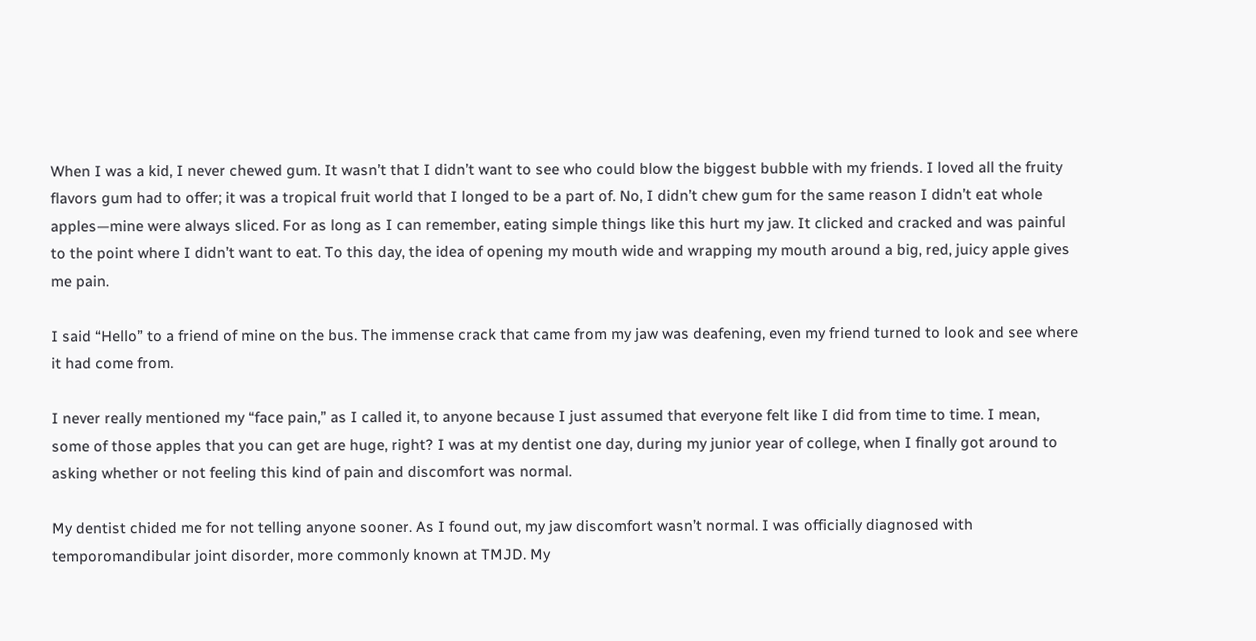When I was a kid, I never chewed gum. It wasn’t that I didn’t want to see who could blow the biggest bubble with my friends. I loved all the fruity flavors gum had to offer; it was a tropical fruit world that I longed to be a part of. No, I didn’t chew gum for the same reason I didn’t eat whole apples—mine were always sliced. For as long as I can remember, eating simple things like this hurt my jaw. It clicked and cracked and was painful to the point where I didn’t want to eat. To this day, the idea of opening my mouth wide and wrapping my mouth around a big, red, juicy apple gives me pain.

I said “Hello” to a friend of mine on the bus. The immense crack that came from my jaw was deafening, even my friend turned to look and see where it had come from.

I never really mentioned my “face pain,” as I called it, to anyone because I just assumed that everyone felt like I did from time to time. I mean, some of those apples that you can get are huge, right? I was at my dentist one day, during my junior year of college, when I finally got around to asking whether or not feeling this kind of pain and discomfort was normal.

My dentist chided me for not telling anyone sooner. As I found out, my jaw discomfort wasn’t normal. I was officially diagnosed with temporomandibular joint disorder, more commonly known at TMJD. My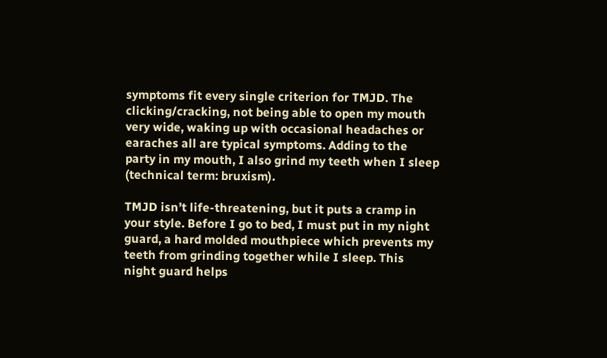symptoms fit every single criterion for TMJD. The clicking/cracking, not being able to open my mouth very wide, waking up with occasional headaches or earaches all are typical symptoms. Adding to the party in my mouth, I also grind my teeth when I sleep (technical term: bruxism).

TMJD isn’t life-threatening, but it puts a cramp in your style. Before I go to bed, I must put in my night guard, a hard molded mouthpiece which prevents my teeth from grinding together while I sleep. This night guard helps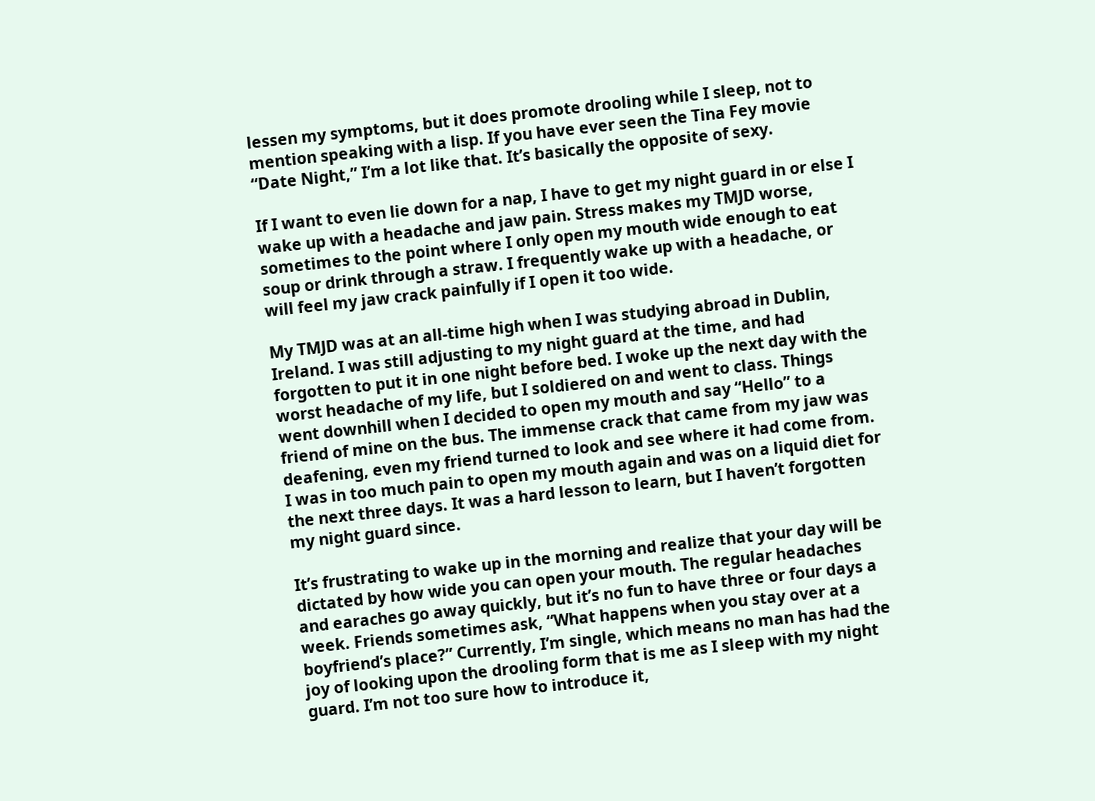lessen my symptoms, but it does promote drooling while I sleep, not to mention speaking with a lisp. If you have ever seen the Tina Fey movie “Date Night,” I’m a lot like that. It’s basically the opposite of sexy.

If I want to even lie down for a nap, I have to get my night guard in or else I wake up with a headache and jaw pain. Stress makes my TMJD worse, sometimes to the point where I only open my mouth wide enough to eat soup or drink through a straw. I frequently wake up with a headache, or will feel my jaw crack painfully if I open it too wide.

My TMJD was at an all-time high when I was studying abroad in Dublin, Ireland. I was still adjusting to my night guard at the time, and had forgotten to put it in one night before bed. I woke up the next day with the worst headache of my life, but I soldiered on and went to class. Things went downhill when I decided to open my mouth and say “Hello” to a friend of mine on the bus. The immense crack that came from my jaw was deafening, even my friend turned to look and see where it had come from. I was in too much pain to open my mouth again and was on a liquid diet for the next three days. It was a hard lesson to learn, but I haven’t forgotten my night guard since.

It’s frustrating to wake up in the morning and realize that your day will be dictated by how wide you can open your mouth. The regular headaches and earaches go away quickly, but it’s no fun to have three or four days a week. Friends sometimes ask, “What happens when you stay over at a boyfriend’s place?” Currently, I’m single, which means no man has had the joy of looking upon the drooling form that is me as I sleep with my night guard. I’m not too sure how to introduce it,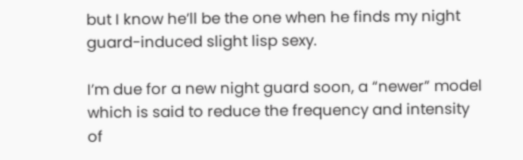but I know he’ll be the one when he finds my night guard-induced slight lisp sexy.

I’m due for a new night guard soon, a “newer” model which is said to reduce the frequency and intensity of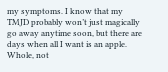my symptoms. I know that my TMJD probably won’t just magically go away anytime soon, but there are days when all I want is an apple. Whole, not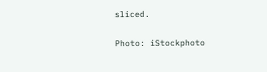sliced.

Photo: iStockphoto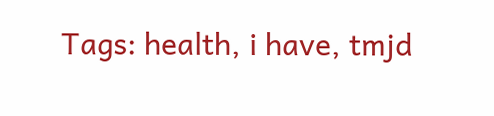Tags: health, i have, tmjd